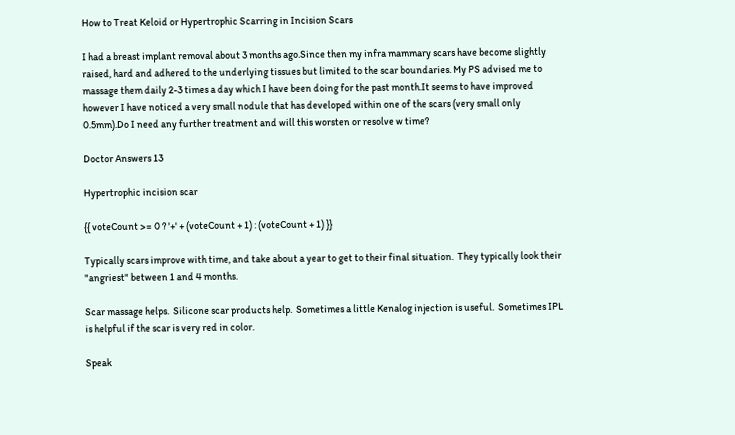How to Treat Keloid or Hypertrophic Scarring in Incision Scars

I had a breast implant removal about 3 months ago.Since then my infra mammary scars have become slightly raised, hard and adhered to the underlying tissues but limited to the scar boundaries. My PS advised me to massage them daily 2-3 times a day which I have been doing for the past month.It seems to have improved however I have noticed a very small nodule that has developed within one of the scars (very small only 0.5mm).Do I need any further treatment and will this worsten or resolve w time?

Doctor Answers 13

Hypertrophic incision scar

{{ voteCount >= 0 ? '+' + (voteCount + 1) : (voteCount + 1) }}

Typically scars improve with time, and take about a year to get to their final situation.  They typically look their "angriest" between 1 and 4 months.

Scar massage helps.  Silicone scar products help.  Sometimes a little Kenalog injection is useful.  Sometimes IPL is helpful if the scar is very red in color.

Speak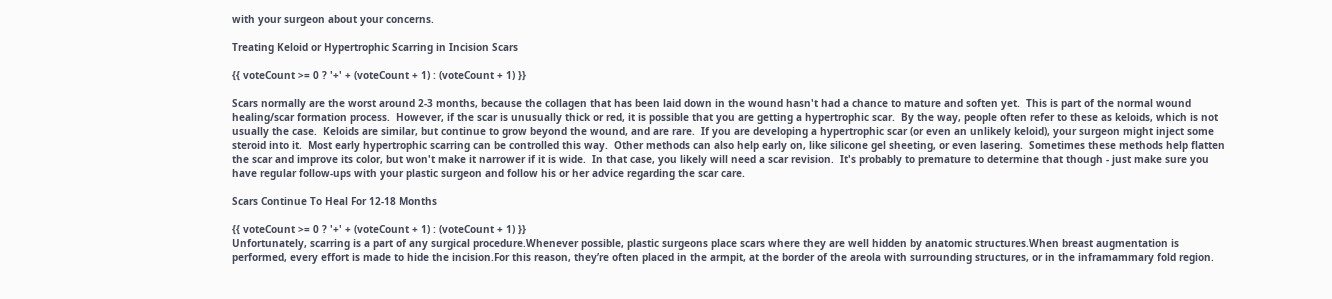with your surgeon about your concerns.

Treating Keloid or Hypertrophic Scarring in Incision Scars

{{ voteCount >= 0 ? '+' + (voteCount + 1) : (voteCount + 1) }}

Scars normally are the worst around 2-3 months, because the collagen that has been laid down in the wound hasn't had a chance to mature and soften yet.  This is part of the normal wound healing/scar formation process.  However, if the scar is unusually thick or red, it is possible that you are getting a hypertrophic scar.  By the way, people often refer to these as keloids, which is not usually the case.  Keloids are similar, but continue to grow beyond the wound, and are rare.  If you are developing a hypertrophic scar (or even an unlikely keloid), your surgeon might inject some steroid into it.  Most early hypertrophic scarring can be controlled this way.  Other methods can also help early on, like silicone gel sheeting, or even lasering.  Sometimes these methods help flatten the scar and improve its color, but won't make it narrower if it is wide.  In that case, you likely will need a scar revision.  It's probably to premature to determine that though - just make sure you have regular follow-ups with your plastic surgeon and follow his or her advice regarding the scar care.

Scars Continue To Heal For 12-18 Months

{{ voteCount >= 0 ? '+' + (voteCount + 1) : (voteCount + 1) }}
Unfortunately, scarring is a part of any surgical procedure.Whenever possible, plastic surgeons place scars where they are well hidden by anatomic structures.When breast augmentation is performed, every effort is made to hide the incision.For this reason, they’re often placed in the armpit, at the border of the areola with surrounding structures, or in the inframammary fold region.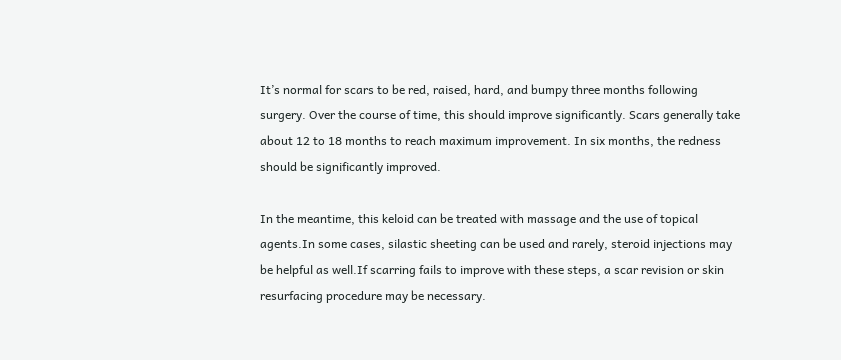It’s normal for scars to be red, raised, hard, and bumpy three months following surgery. Over the course of time, this should improve significantly. Scars generally take about 12 to 18 months to reach maximum improvement. In six months, the redness should be significantly improved.

In the meantime, this keloid can be treated with massage and the use of topical agents.In some cases, silastic sheeting can be used and rarely, steroid injections may be helpful as well.If scarring fails to improve with these steps, a scar revision or skin resurfacing procedure may be necessary.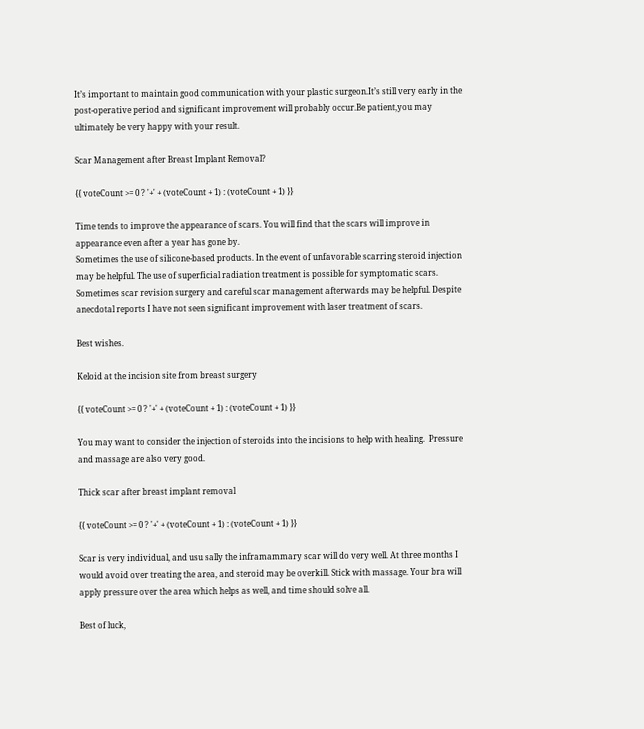It’s important to maintain good communication with your plastic surgeon.It’s still very early in the post-operative period and significant improvement will probably occur.Be patient,you may ultimately be very happy with your result.

Scar Management after Breast Implant Removal?

{{ voteCount >= 0 ? '+' + (voteCount + 1) : (voteCount + 1) }}

Time tends to improve the appearance of scars. You will find that the scars will improve in appearance even after a year has gone by.
Sometimes the use of silicone-based products. In the event of unfavorable scarring steroid injection may be helpful. The use of superficial radiation treatment is possible for symptomatic scars.  Sometimes scar revision surgery and careful scar management afterwards may be helpful. Despite anecdotal reports I have not seen significant improvement with laser treatment of scars.

Best wishes.

Keloid at the incision site from breast surgery

{{ voteCount >= 0 ? '+' + (voteCount + 1) : (voteCount + 1) }}

You may want to consider the injection of steroids into the incisions to help with healing.  Pressure and massage are also very good.

Thick scar after breast implant removal

{{ voteCount >= 0 ? '+' + (voteCount + 1) : (voteCount + 1) }}

Scar is very individual, and usu sally the inframammary scar will do very well. At three months I would avoid over treating the area, and steroid may be overkill. Stick with massage. Your bra will apply pressure over the area which helps as well, and time should solve all.

Best of luck,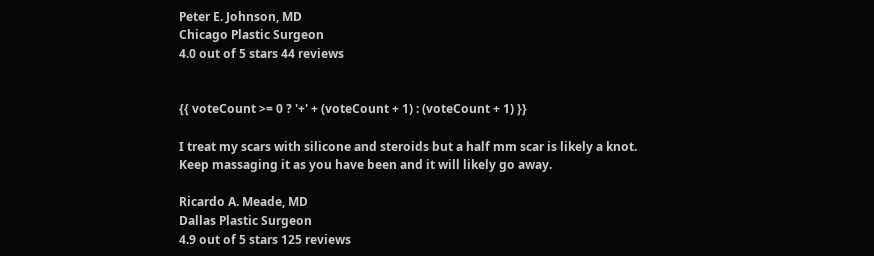Peter E. Johnson, MD
Chicago Plastic Surgeon
4.0 out of 5 stars 44 reviews


{{ voteCount >= 0 ? '+' + (voteCount + 1) : (voteCount + 1) }}

I treat my scars with silicone and steroids but a half mm scar is likely a knot.  Keep massaging it as you have been and it will likely go away.

Ricardo A. Meade, MD
Dallas Plastic Surgeon
4.9 out of 5 stars 125 reviews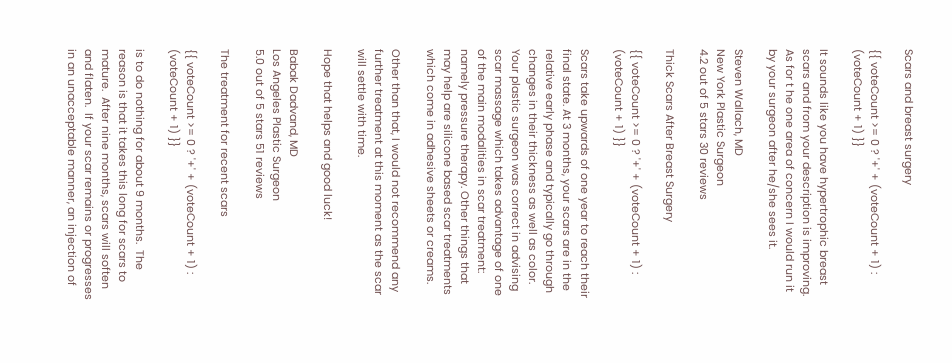Scars and breast surgery

{{ voteCount >= 0 ? '+' + (voteCount + 1) : (voteCount + 1) }}

It sounds like you have hypertrophic breast scars and from your description is improving. As for t he one area of concern I would run it by your surgeon after he/she sees it.

Steven Wallach, MD
New York Plastic Surgeon
4.2 out of 5 stars 30 reviews

Thick Scars After Breast Surgery

{{ voteCount >= 0 ? '+' + (voteCount + 1) : (voteCount + 1) }}

Scars take upwards of one year to reach their final state. At 3 months, your scars are in the relative early phase and typically go through changes in their thickness as well as color. Your plastic surgeon was correct in advising scar massage which takes advantage of one of the main modalities in scar treatment: namely pressure therapy. Other things that may help are silicone based scar treatments which come in adhesive sheets or creams.

Other than that, I would not recommend any further treatment at this moment as the scar will settle with time.

Hope that helps and good luck!

Babak Dadvand, MD
Los Angeles Plastic Surgeon
5.0 out of 5 stars 51 reviews

The treatment for recent scars

{{ voteCount >= 0 ? '+' + (voteCount + 1) : (voteCount + 1) }}

is to do nothing for about 9 months.  The reason is that it takes this long for scars to mature.  After nine months, scars will soften and flaten.  If your scar remains or progresses in an unacceptable manner, an injection of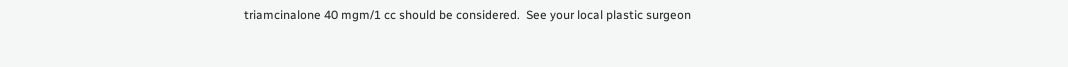triamcinalone 40 mgm/1 cc should be considered.  See your local plastic surgeon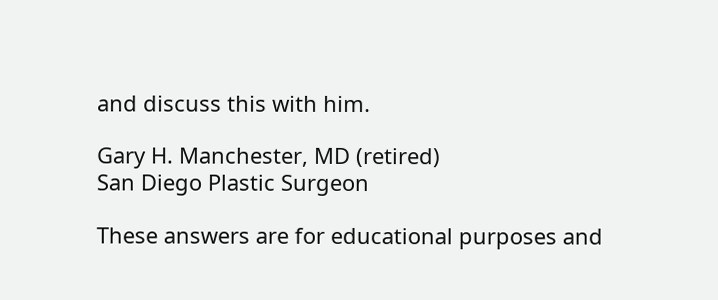and discuss this with him.

Gary H. Manchester, MD (retired)
San Diego Plastic Surgeon

These answers are for educational purposes and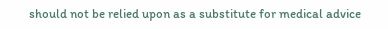should not be relied upon as a substitute for medical advice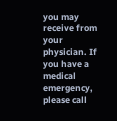you may receive from your physician. If you have a medical emergency, please call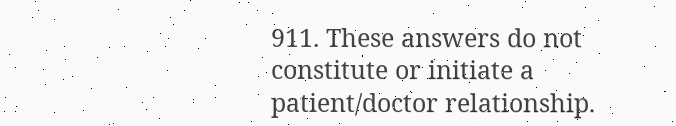911. These answers do not constitute or initiate a patient/doctor relationship.